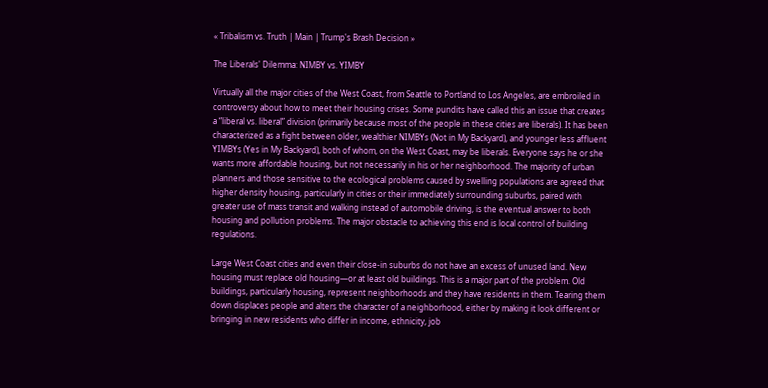« Tribalism vs. Truth | Main | Trump's Brash Decision »

The Liberals' Dilemma: NIMBY vs. YIMBY

Virtually all the major cities of the West Coast, from Seattle to Portland to Los Angeles, are embroiled in controversy about how to meet their housing crises. Some pundits have called this an issue that creates a “liberal vs. liberal” division (primarily because most of the people in these cities are liberals). It has been characterized as a fight between older, wealthier NIMBYs (Not in My Backyard), and younger less affluent YIMBYs (Yes in My Backyard), both of whom, on the West Coast, may be liberals. Everyone says he or she wants more affordable housing, but not necessarily in his or her neighborhood. The majority of urban planners and those sensitive to the ecological problems caused by swelling populations are agreed that higher density housing, particularly in cities or their immediately surrounding suburbs, paired with greater use of mass transit and walking instead of automobile driving, is the eventual answer to both housing and pollution problems. The major obstacle to achieving this end is local control of building regulations.

Large West Coast cities and even their close-in suburbs do not have an excess of unused land. New housing must replace old housing—or at least old buildings. This is a major part of the problem. Old buildings, particularly housing, represent neighborhoods and they have residents in them. Tearing them down displaces people and alters the character of a neighborhood, either by making it look different or bringing in new residents who differ in income, ethnicity, job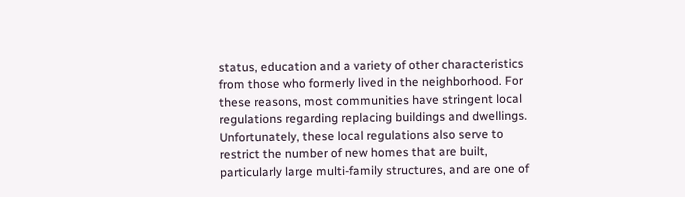status, education and a variety of other characteristics from those who formerly lived in the neighborhood. For these reasons, most communities have stringent local regulations regarding replacing buildings and dwellings. Unfortunately, these local regulations also serve to restrict the number of new homes that are built, particularly large multi-family structures, and are one of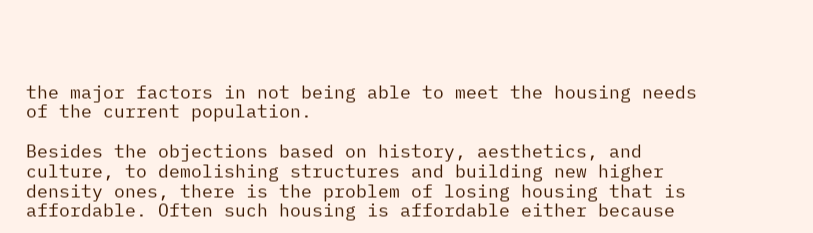the major factors in not being able to meet the housing needs of the current population.

Besides the objections based on history, aesthetics, and culture, to demolishing structures and building new higher density ones, there is the problem of losing housing that is affordable. Often such housing is affordable either because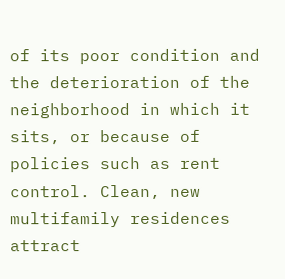of its poor condition and the deterioration of the neighborhood in which it sits, or because of policies such as rent control. Clean, new multifamily residences attract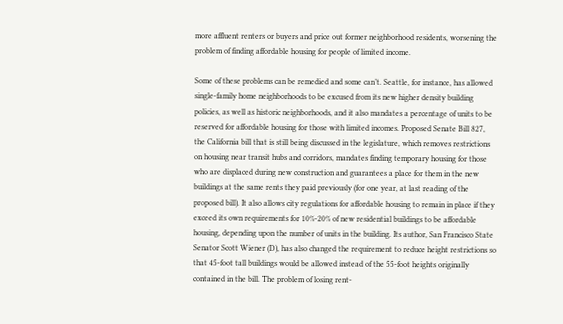more affluent renters or buyers and price out former neighborhood residents, worsening the problem of finding affordable housing for people of limited income.

Some of these problems can be remedied and some can’t. Seattle, for instance, has allowed single-family home neighborhoods to be excused from its new higher density building policies, as well as historic neighborhoods, and it also mandates a percentage of units to be reserved for affordable housing for those with limited incomes. Proposed Senate Bill 827, the California bill that is still being discussed in the legislature, which removes restrictions on housing near transit hubs and corridors, mandates finding temporary housing for those who are displaced during new construction and guarantees a place for them in the new buildings at the same rents they paid previously (for one year, at last reading of the proposed bill). It also allows city regulations for affordable housing to remain in place if they exceed its own requirements for 10%-20% of new residential buildings to be affordable housing, depending upon the number of units in the building. Its author, San Francisco State Senator Scott Wiener (D), has also changed the requirement to reduce height restrictions so that 45-foot tall buildings would be allowed instead of the 55-foot heights originally contained in the bill. The problem of losing rent-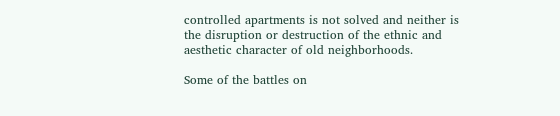controlled apartments is not solved and neither is the disruption or destruction of the ethnic and aesthetic character of old neighborhoods.

Some of the battles on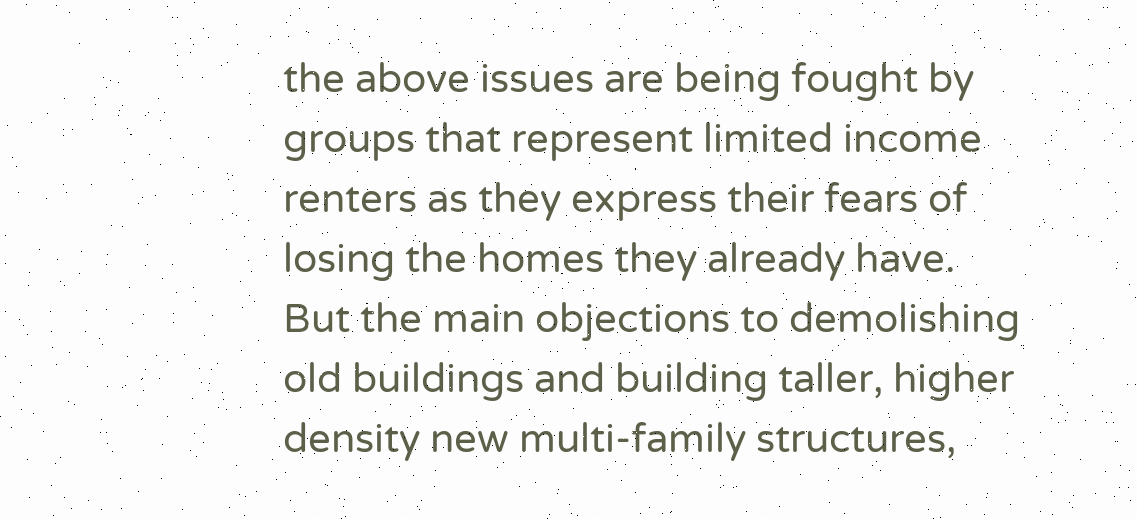the above issues are being fought by groups that represent limited income renters as they express their fears of losing the homes they already have. But the main objections to demolishing old buildings and building taller, higher density new multi-family structures,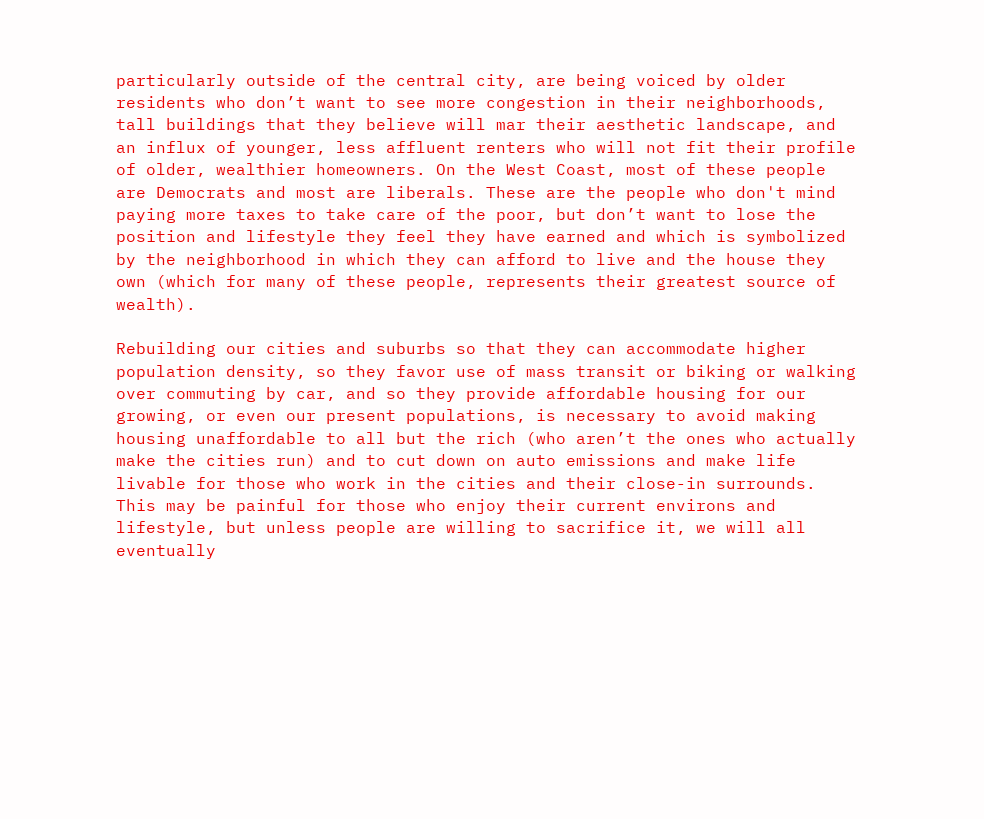particularly outside of the central city, are being voiced by older residents who don’t want to see more congestion in their neighborhoods, tall buildings that they believe will mar their aesthetic landscape, and an influx of younger, less affluent renters who will not fit their profile of older, wealthier homeowners. On the West Coast, most of these people are Democrats and most are liberals. These are the people who don't mind paying more taxes to take care of the poor, but don’t want to lose the position and lifestyle they feel they have earned and which is symbolized by the neighborhood in which they can afford to live and the house they own (which for many of these people, represents their greatest source of wealth).

Rebuilding our cities and suburbs so that they can accommodate higher population density, so they favor use of mass transit or biking or walking over commuting by car, and so they provide affordable housing for our growing, or even our present populations, is necessary to avoid making housing unaffordable to all but the rich (who aren’t the ones who actually make the cities run) and to cut down on auto emissions and make life livable for those who work in the cities and their close-in surrounds. This may be painful for those who enjoy their current environs and lifestyle, but unless people are willing to sacrifice it, we will all  eventually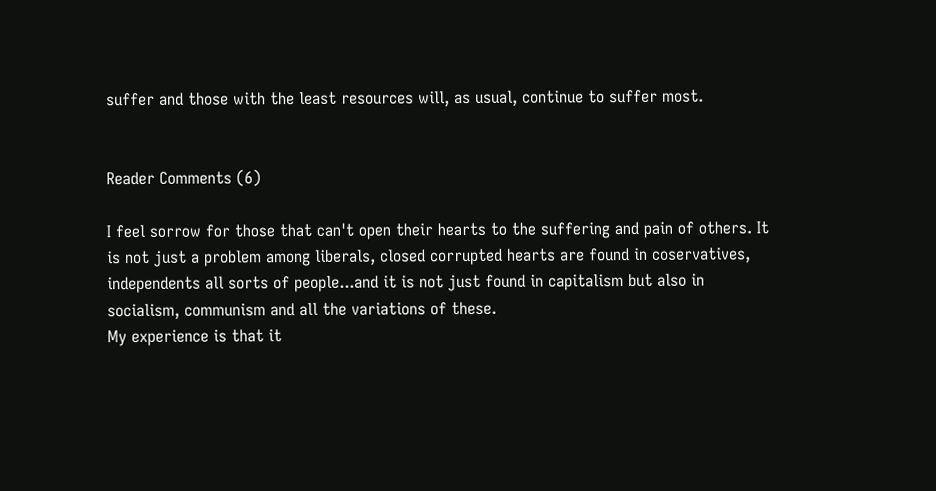suffer and those with the least resources will, as usual, continue to suffer most.


Reader Comments (6)

I feel sorrow for those that can't open their hearts to the suffering and pain of others. It is not just a problem among liberals, closed corrupted hearts are found in coservatives, independents all sorts of people...and it is not just found in capitalism but also in socialism, communism and all the variations of these.
My experience is that it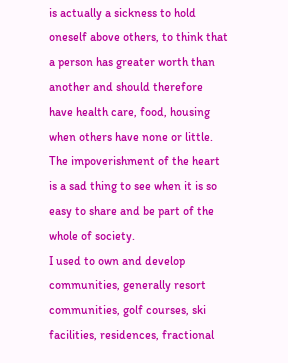is actually a sickness to hold oneself above others, to think that a person has greater worth than another and should therefore have health care, food, housing when others have none or little. The impoverishment of the heart is a sad thing to see when it is so easy to share and be part of the whole of society.
I used to own and develop communities, generally resort communities, golf courses, ski facilities, residences, fractional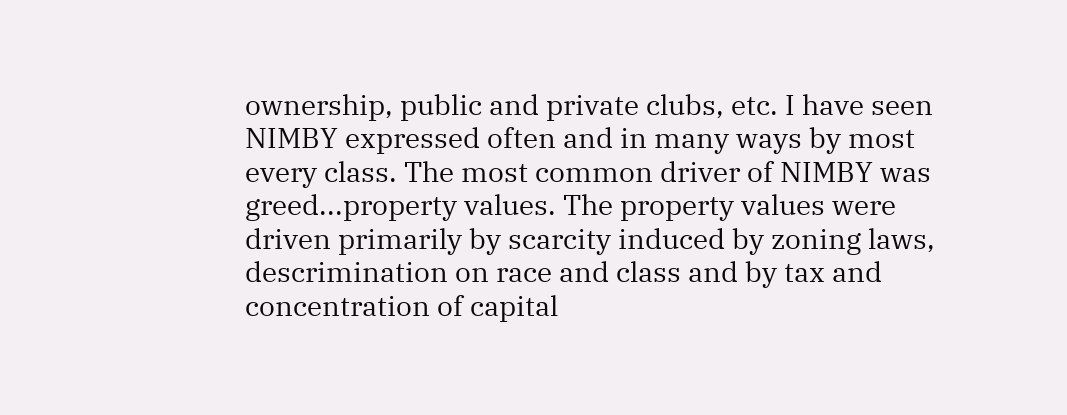ownership, public and private clubs, etc. I have seen NIMBY expressed often and in many ways by most every class. The most common driver of NIMBY was greed...property values. The property values were driven primarily by scarcity induced by zoning laws, descrimination on race and class and by tax and concentration of capital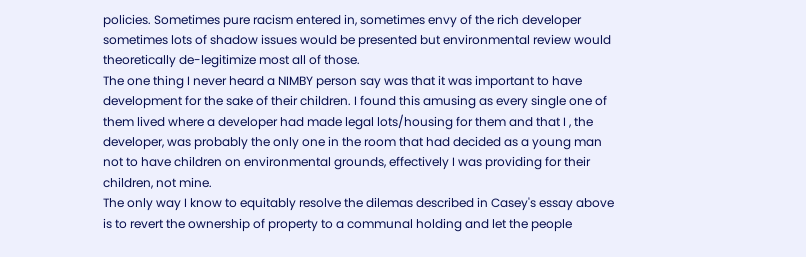policies. Sometimes pure racism entered in, sometimes envy of the rich developer sometimes lots of shadow issues would be presented but environmental review would theoretically de-legitimize most all of those.
The one thing I never heard a NIMBY person say was that it was important to have development for the sake of their children. I found this amusing as every single one of them lived where a developer had made legal lots/housing for them and that I , the developer, was probably the only one in the room that had decided as a young man not to have children on environmental grounds, effectively I was providing for their children, not mine.
The only way I know to equitably resolve the dilemas described in Casey's essay above is to revert the ownership of property to a communal holding and let the people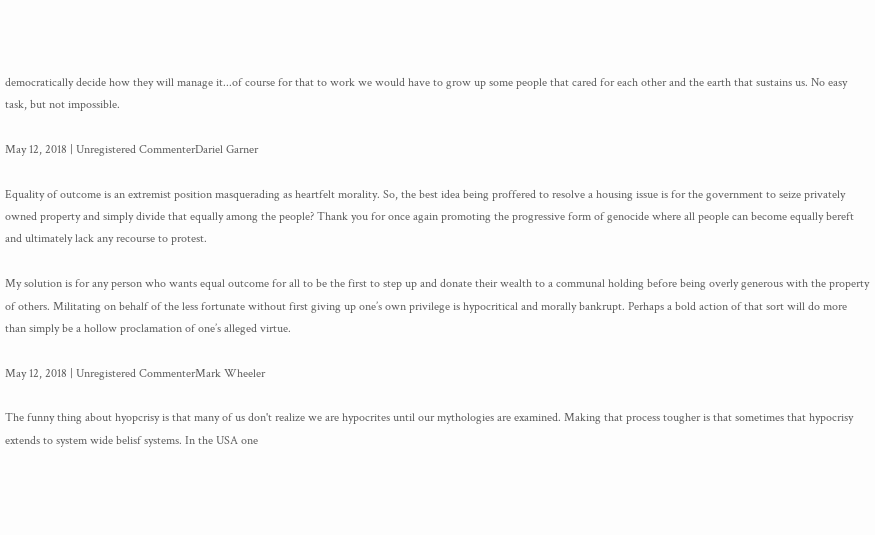democratically decide how they will manage it...of course for that to work we would have to grow up some people that cared for each other and the earth that sustains us. No easy task, but not impossible.

May 12, 2018 | Unregistered CommenterDariel Garner

Equality of outcome is an extremist position masquerading as heartfelt morality. So, the best idea being proffered to resolve a housing issue is for the government to seize privately owned property and simply divide that equally among the people? Thank you for once again promoting the progressive form of genocide where all people can become equally bereft and ultimately lack any recourse to protest.

My solution is for any person who wants equal outcome for all to be the first to step up and donate their wealth to a communal holding before being overly generous with the property of others. Militating on behalf of the less fortunate without first giving up one’s own privilege is hypocritical and morally bankrupt. Perhaps a bold action of that sort will do more than simply be a hollow proclamation of one’s alleged virtue.

May 12, 2018 | Unregistered CommenterMark Wheeler

The funny thing about hyopcrisy is that many of us don't realize we are hypocrites until our mythologies are examined. Making that process tougher is that sometimes that hypocrisy extends to system wide belisf systems. In the USA one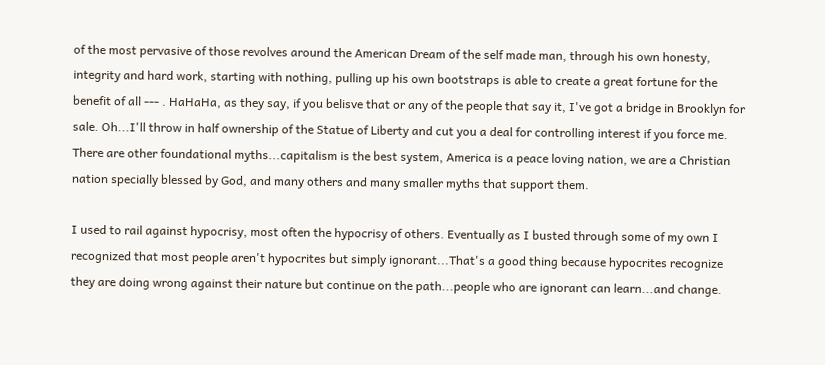of the most pervasive of those revolves around the American Dream of the self made man, through his own honesty, integrity and hard work, starting with nothing, pulling up his own bootstraps is able to create a great fortune for the benefit of all --- . HaHaHa, as they say, if you belisve that or any of the people that say it, I've got a bridge in Brooklyn for sale. Oh...I'll throw in half ownership of the Statue of Liberty and cut you a deal for controlling interest if you force me. There are other foundational myths...capitalism is the best system, America is a peace loving nation, we are a Christian nation specially blessed by God, and many others and many smaller myths that support them.

I used to rail against hypocrisy, most often the hypocrisy of others. Eventually as I busted through some of my own I recognized that most people aren't hypocrites but simply ignorant...That's a good thing because hypocrites recognize they are doing wrong against their nature but continue on the path...people who are ignorant can learn...and change.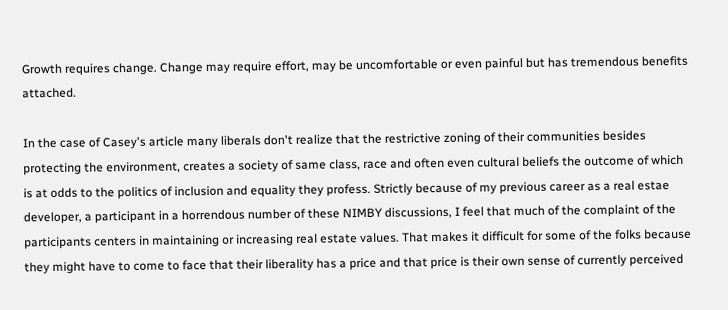Growth requires change. Change may require effort, may be uncomfortable or even painful but has tremendous benefits attached.

In the case of Casey's article many liberals don't realize that the restrictive zoning of their communities besides protecting the environment, creates a society of same class, race and often even cultural beliefs the outcome of which is at odds to the politics of inclusion and equality they profess. Strictly because of my previous career as a real estae developer, a participant in a horrendous number of these NIMBY discussions, I feel that much of the complaint of the participants centers in maintaining or increasing real estate values. That makes it difficult for some of the folks because they might have to come to face that their liberality has a price and that price is their own sense of currently perceived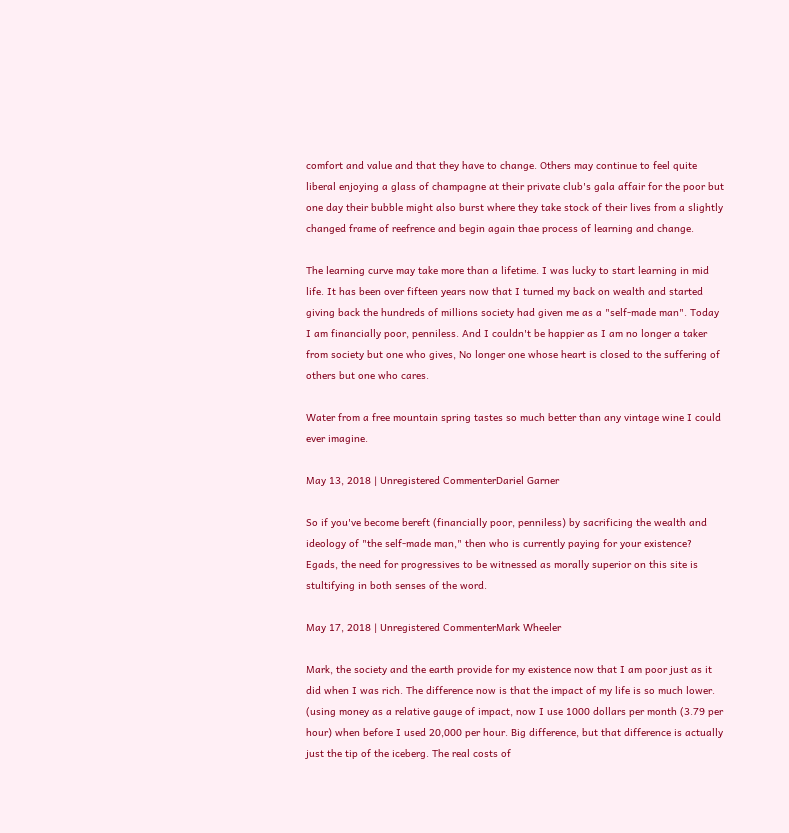comfort and value and that they have to change. Others may continue to feel quite liberal enjoying a glass of champagne at their private club's gala affair for the poor but one day their bubble might also burst where they take stock of their lives from a slightly changed frame of reefrence and begin again thae process of learning and change.

The learning curve may take more than a lifetime. I was lucky to start learning in mid life. It has been over fifteen years now that I turned my back on wealth and started giving back the hundreds of millions society had given me as a "self-made man". Today I am financially poor, penniless. And I couldn't be happier as I am no longer a taker from society but one who gives, No longer one whose heart is closed to the suffering of others but one who cares.

Water from a free mountain spring tastes so much better than any vintage wine I could ever imagine.

May 13, 2018 | Unregistered CommenterDariel Garner

So if you've become bereft (financially poor, penniless) by sacrificing the wealth and ideology of "the self-made man," then who is currently paying for your existence? Egads, the need for progressives to be witnessed as morally superior on this site is stultifying in both senses of the word.

May 17, 2018 | Unregistered CommenterMark Wheeler

Mark, the society and the earth provide for my existence now that I am poor just as it did when I was rich. The difference now is that the impact of my life is so much lower. (using money as a relative gauge of impact, now I use 1000 dollars per month (3.79 per hour) when before I used 20,000 per hour. Big difference, but that difference is actually just the tip of the iceberg. The real costs of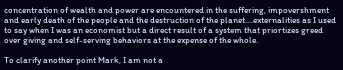concentration of wealth and power are encountered in the suffering, impovershment and early death of the people and the destruction of the planet....externalities as I used to say when I was an economist but a direct result of a system that priortizes greed over giving and self-serving behaviors at the expense of the whole.

To clarify another point Mark, I am not a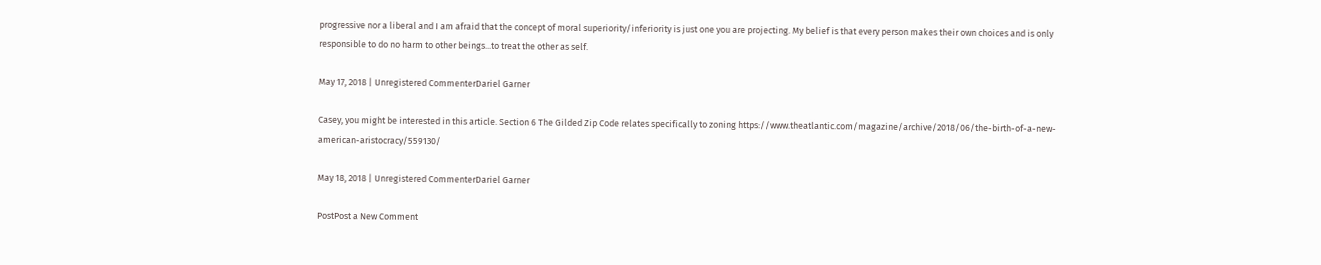progressive nor a liberal and I am afraid that the concept of moral superiority/inferiority is just one you are projecting. My belief is that every person makes their own choices and is only responsible to do no harm to other beings...to treat the other as self.

May 17, 2018 | Unregistered CommenterDariel Garner

Casey, you might be interested in this article. Section 6 The Gilded Zip Code relates specifically to zoning https://www.theatlantic.com/magazine/archive/2018/06/the-birth-of-a-new-american-aristocracy/559130/

May 18, 2018 | Unregistered CommenterDariel Garner

PostPost a New Comment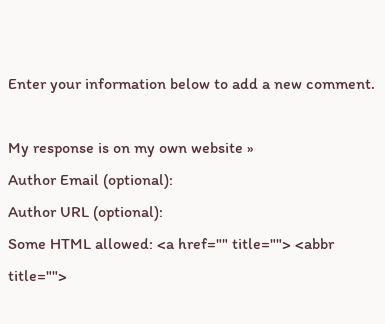Enter your information below to add a new comment.

My response is on my own website »
Author Email (optional):
Author URL (optional):
Some HTML allowed: <a href="" title=""> <abbr title="">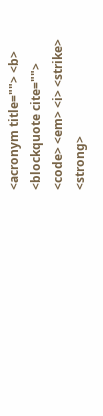<acronym title=""> <b> <blockquote cite=""> <code> <em> <i> <strike> <strong>